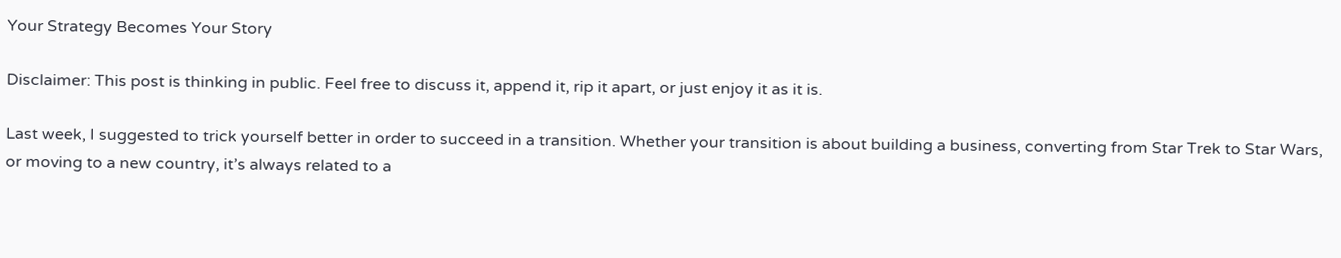Your Strategy Becomes Your Story

Disclaimer: This post is thinking in public. Feel free to discuss it, append it, rip it apart, or just enjoy it as it is.

Last week, I suggested to trick yourself better in order to succeed in a transition. Whether your transition is about building a business, converting from Star Trek to Star Wars, or moving to a new country, it’s always related to a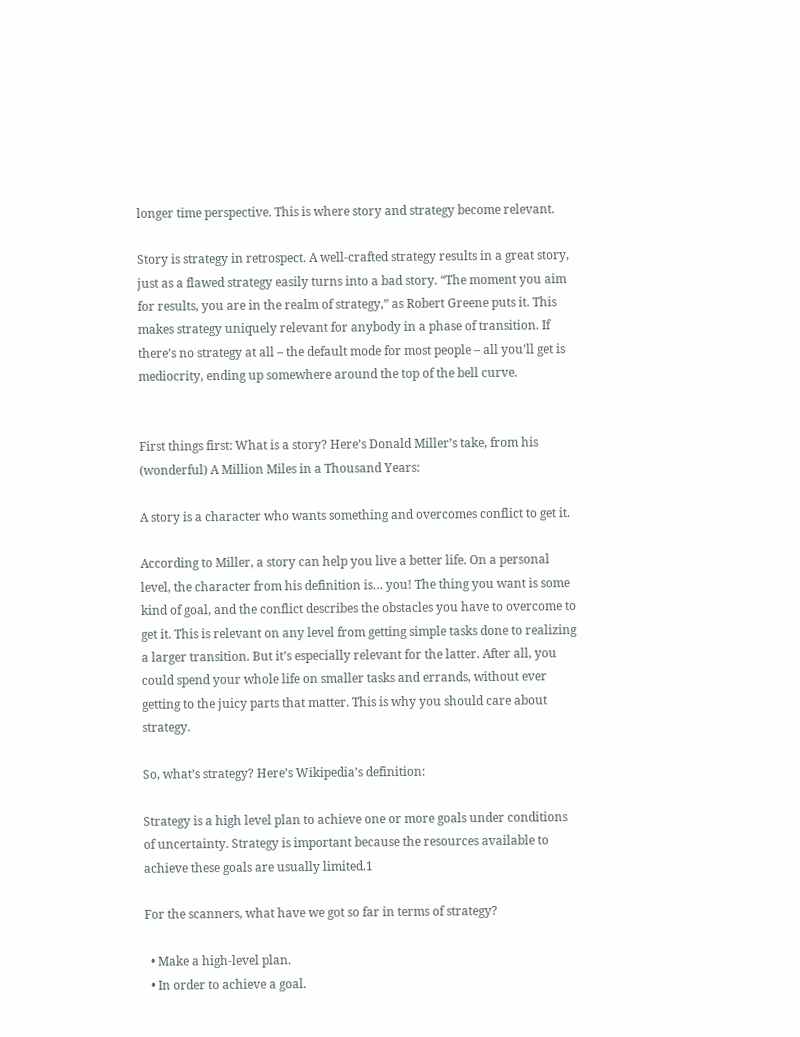longer time perspective. This is where story and strategy become relevant.

Story is strategy in retrospect. A well-crafted strategy results in a great story, just as a flawed strategy easily turns into a bad story. “The moment you aim for results, you are in the realm of strategy,” as Robert Greene puts it. This makes strategy uniquely relevant for anybody in a phase of transition. If there’s no strategy at all – the default mode for most people – all you’ll get is mediocrity, ending up somewhere around the top of the bell curve.


First things first: What is a story? Here’s Donald Miller’s take, from his (wonderful) A Million Miles in a Thousand Years:

A story is a character who wants something and overcomes conflict to get it.

According to Miller, a story can help you live a better life. On a personal level, the character from his definition is… you! The thing you want is some kind of goal, and the conflict describes the obstacles you have to overcome to get it. This is relevant on any level from getting simple tasks done to realizing a larger transition. But it’s especially relevant for the latter. After all, you could spend your whole life on smaller tasks and errands, without ever getting to the juicy parts that matter. This is why you should care about strategy.

So, what’s strategy? Here’s Wikipedia’s definition:

Strategy is a high level plan to achieve one or more goals under conditions of uncertainty. Strategy is important because the resources available to achieve these goals are usually limited.1

For the scanners, what have we got so far in terms of strategy?

  • Make a high-level plan.
  • In order to achieve a goal.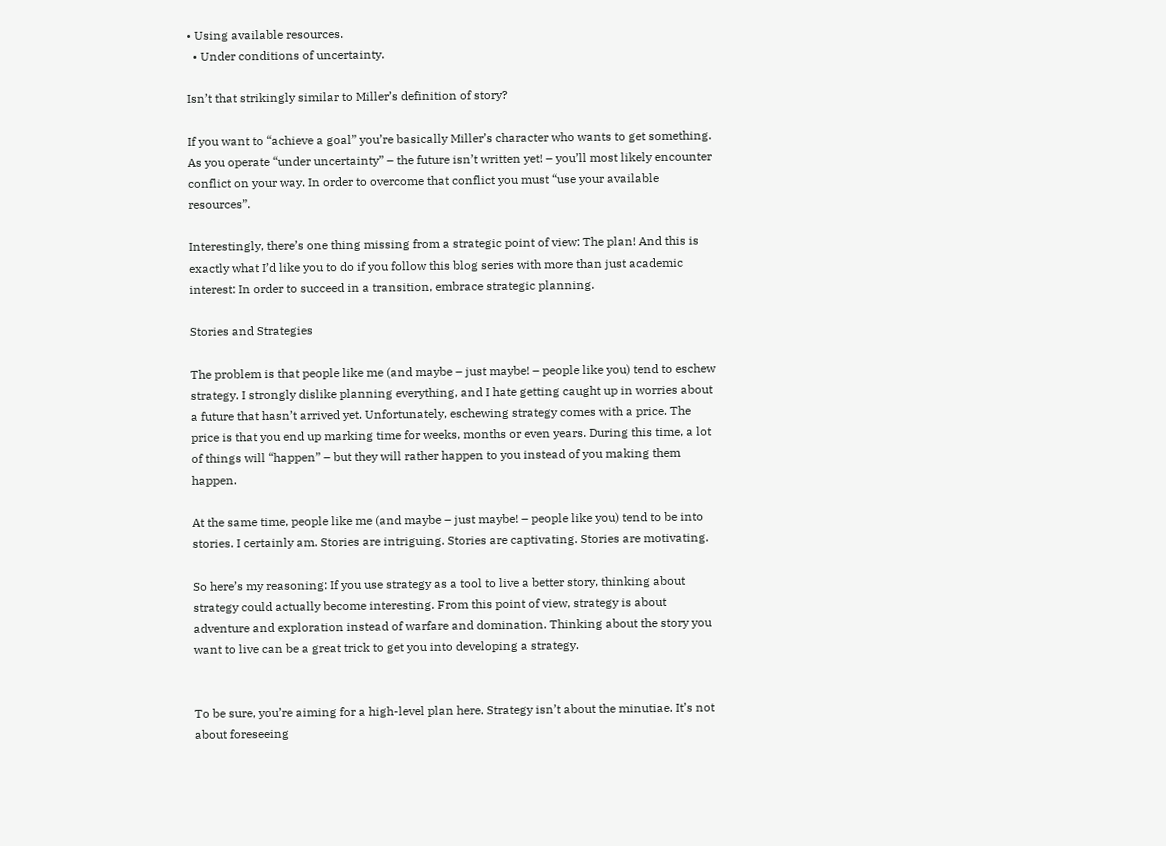• Using available resources.
  • Under conditions of uncertainty.

Isn’t that strikingly similar to Miller’s definition of story?

If you want to “achieve a goal” you’re basically Miller’s character who wants to get something. As you operate “under uncertainty” – the future isn’t written yet! – you’ll most likely encounter conflict on your way. In order to overcome that conflict you must “use your available resources”.

Interestingly, there’s one thing missing from a strategic point of view: The plan! And this is exactly what I’d like you to do if you follow this blog series with more than just academic interest: In order to succeed in a transition, embrace strategic planning.

Stories and Strategies

The problem is that people like me (and maybe – just maybe! – people like you) tend to eschew strategy. I strongly dislike planning everything, and I hate getting caught up in worries about a future that hasn’t arrived yet. Unfortunately, eschewing strategy comes with a price. The price is that you end up marking time for weeks, months or even years. During this time, a lot of things will “happen” – but they will rather happen to you instead of you making them happen.

At the same time, people like me (and maybe – just maybe! – people like you) tend to be into stories. I certainly am. Stories are intriguing. Stories are captivating. Stories are motivating.

So here’s my reasoning: If you use strategy as a tool to live a better story, thinking about strategy could actually become interesting. From this point of view, strategy is about adventure and exploration instead of warfare and domination. Thinking about the story you want to live can be a great trick to get you into developing a strategy.


To be sure, you’re aiming for a high-level plan here. Strategy isn’t about the minutiae. It’s not about foreseeing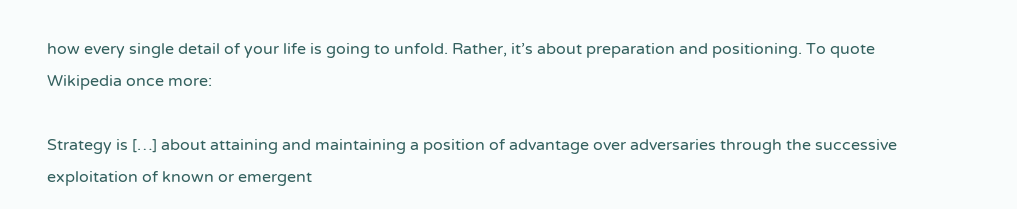how every single detail of your life is going to unfold. Rather, it’s about preparation and positioning. To quote Wikipedia once more:

Strategy is […] about attaining and maintaining a position of advantage over adversaries through the successive exploitation of known or emergent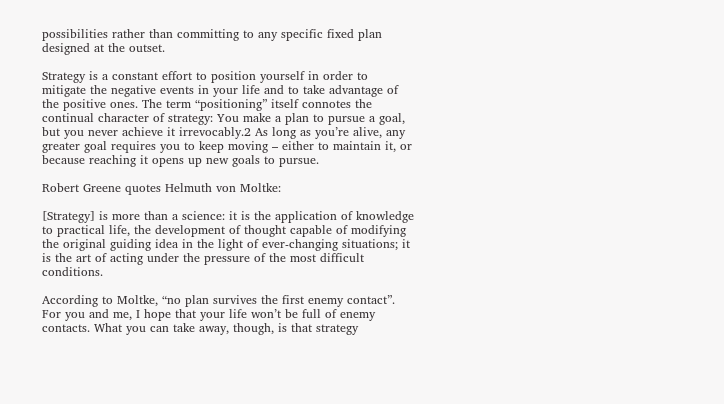possibilities rather than committing to any specific fixed plan designed at the outset.

Strategy is a constant effort to position yourself in order to mitigate the negative events in your life and to take advantage of the positive ones. The term “positioning” itself connotes the continual character of strategy: You make a plan to pursue a goal, but you never achieve it irrevocably.2 As long as you’re alive, any greater goal requires you to keep moving – either to maintain it, or because reaching it opens up new goals to pursue.

Robert Greene quotes Helmuth von Moltke:

[Strategy] is more than a science: it is the application of knowledge to practical life, the development of thought capable of modifying the original guiding idea in the light of ever-changing situations; it is the art of acting under the pressure of the most difficult conditions.

According to Moltke, “no plan survives the first enemy contact”. For you and me, I hope that your life won’t be full of enemy contacts. What you can take away, though, is that strategy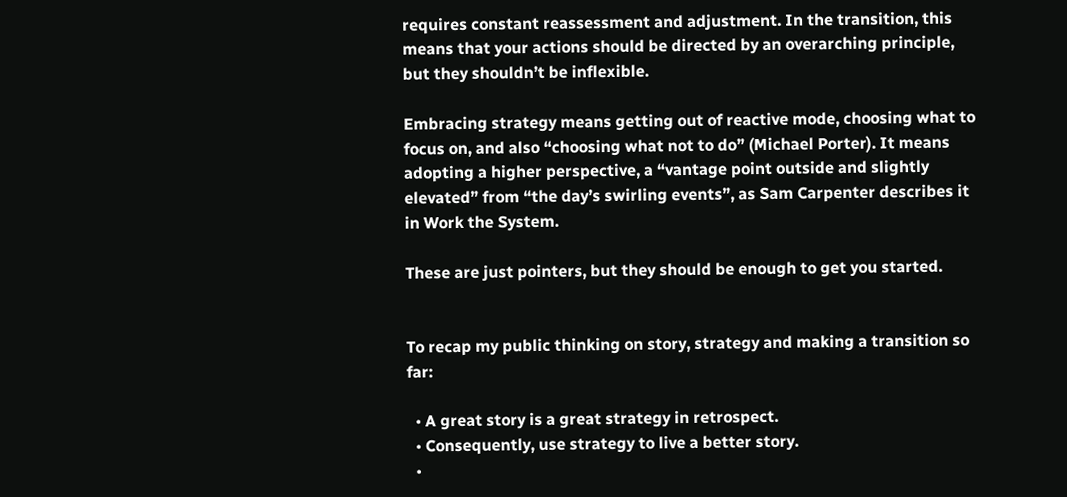requires constant reassessment and adjustment. In the transition, this means that your actions should be directed by an overarching principle, but they shouldn’t be inflexible.

Embracing strategy means getting out of reactive mode, choosing what to focus on, and also “choosing what not to do” (Michael Porter). It means adopting a higher perspective, a “vantage point outside and slightly elevated” from “the day’s swirling events”, as Sam Carpenter describes it in Work the System.

These are just pointers, but they should be enough to get you started.


To recap my public thinking on story, strategy and making a transition so far:

  • A great story is a great strategy in retrospect.
  • Consequently, use strategy to live a better story.
  •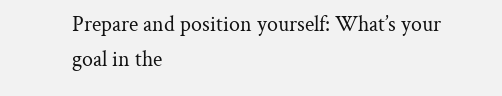Prepare and position yourself: What’s your goal in the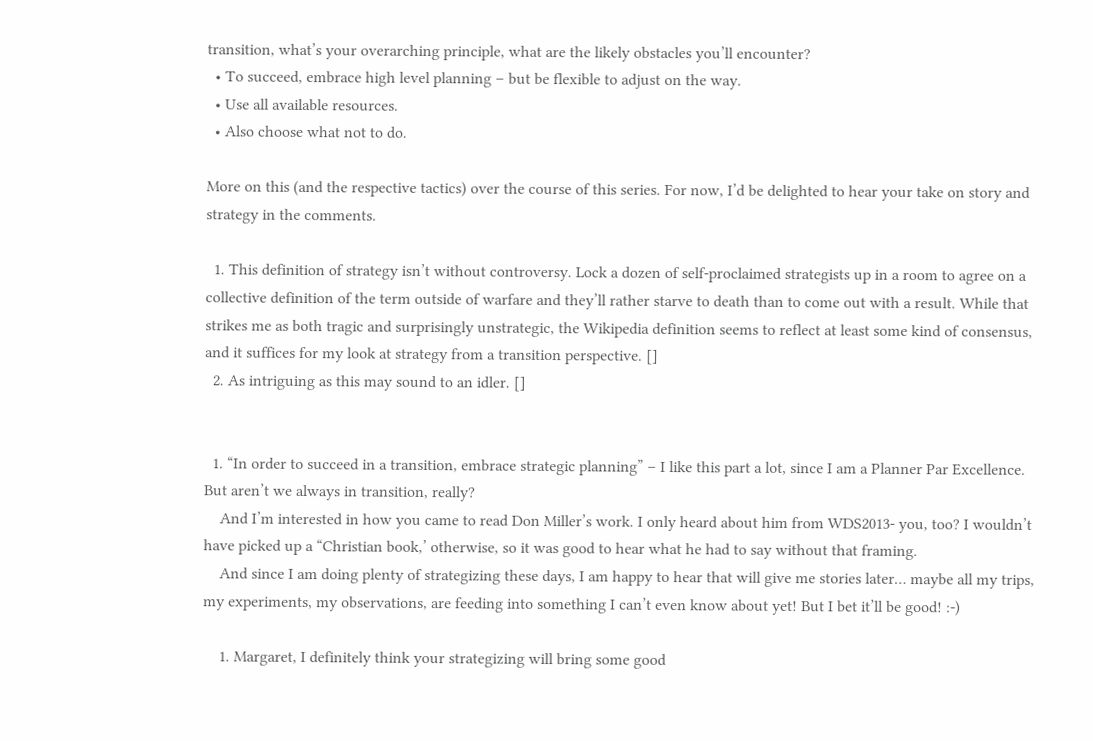transition, what’s your overarching principle, what are the likely obstacles you’ll encounter?
  • To succeed, embrace high level planning – but be flexible to adjust on the way.
  • Use all available resources.
  • Also choose what not to do.

More on this (and the respective tactics) over the course of this series. For now, I’d be delighted to hear your take on story and strategy in the comments.

  1. This definition of strategy isn’t without controversy. Lock a dozen of self-proclaimed strategists up in a room to agree on a collective definition of the term outside of warfare and they’ll rather starve to death than to come out with a result. While that strikes me as both tragic and surprisingly unstrategic, the Wikipedia definition seems to reflect at least some kind of consensus, and it suffices for my look at strategy from a transition perspective. []
  2. As intriguing as this may sound to an idler. []


  1. “In order to succeed in a transition, embrace strategic planning” – I like this part a lot, since I am a Planner Par Excellence. But aren’t we always in transition, really?
    And I’m interested in how you came to read Don Miller’s work. I only heard about him from WDS2013- you, too? I wouldn’t have picked up a “Christian book,’ otherwise, so it was good to hear what he had to say without that framing.
    And since I am doing plenty of strategizing these days, I am happy to hear that will give me stories later… maybe all my trips, my experiments, my observations, are feeding into something I can’t even know about yet! But I bet it’ll be good! :-)

    1. Margaret, I definitely think your strategizing will bring some good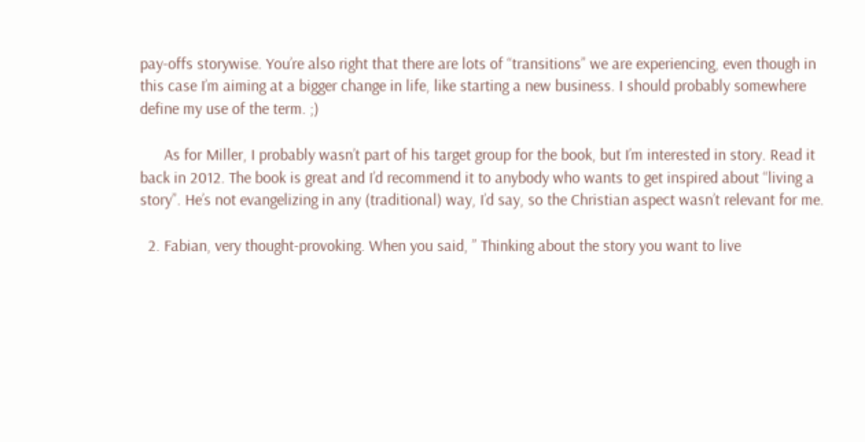pay-offs storywise. You’re also right that there are lots of “transitions” we are experiencing, even though in this case I’m aiming at a bigger change in life, like starting a new business. I should probably somewhere define my use of the term. ;)

      As for Miller, I probably wasn’t part of his target group for the book, but I’m interested in story. Read it back in 2012. The book is great and I’d recommend it to anybody who wants to get inspired about “living a story”. He’s not evangelizing in any (traditional) way, I’d say, so the Christian aspect wasn’t relevant for me.

  2. Fabian, very thought-provoking. When you said, ” Thinking about the story you want to live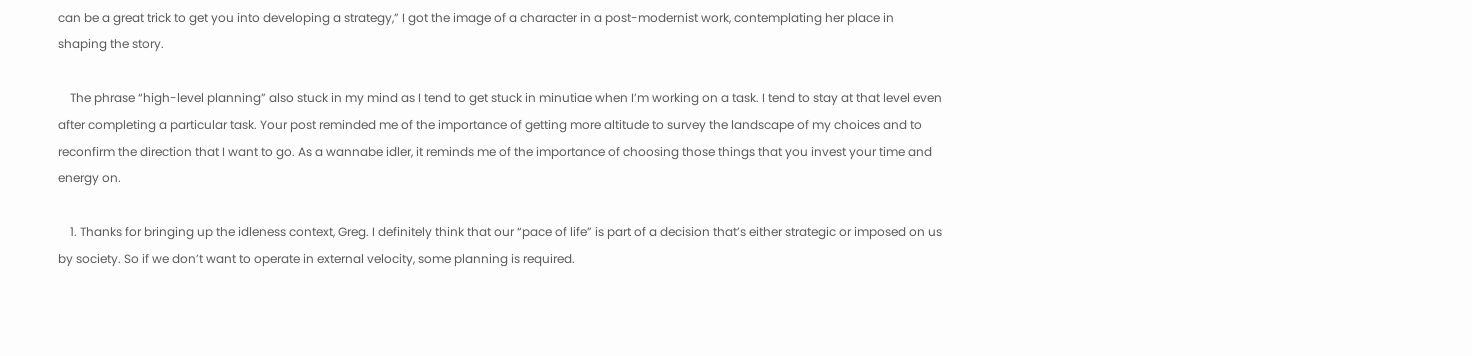can be a great trick to get you into developing a strategy,” I got the image of a character in a post-modernist work, contemplating her place in shaping the story.

    The phrase “high-level planning” also stuck in my mind as I tend to get stuck in minutiae when I’m working on a task. I tend to stay at that level even after completing a particular task. Your post reminded me of the importance of getting more altitude to survey the landscape of my choices and to reconfirm the direction that I want to go. As a wannabe idler, it reminds me of the importance of choosing those things that you invest your time and energy on.

    1. Thanks for bringing up the idleness context, Greg. I definitely think that our “pace of life” is part of a decision that’s either strategic or imposed on us by society. So if we don’t want to operate in external velocity, some planning is required.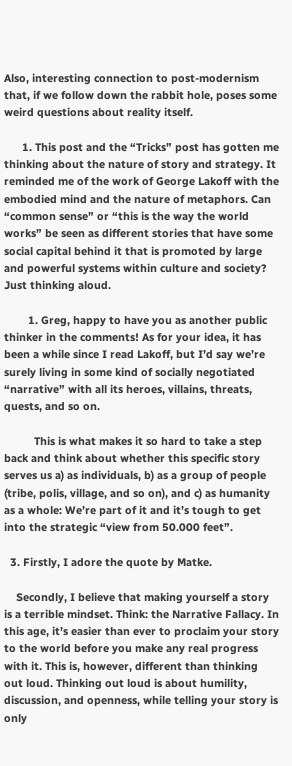Also, interesting connection to post-modernism that, if we follow down the rabbit hole, poses some weird questions about reality itself.

      1. This post and the “Tricks” post has gotten me thinking about the nature of story and strategy. It reminded me of the work of George Lakoff with the embodied mind and the nature of metaphors. Can “common sense” or “this is the way the world works” be seen as different stories that have some social capital behind it that is promoted by large and powerful systems within culture and society? Just thinking aloud.

        1. Greg, happy to have you as another public thinker in the comments! As for your idea, it has been a while since I read Lakoff, but I’d say we’re surely living in some kind of socially negotiated “narrative” with all its heroes, villains, threats, quests, and so on.

          This is what makes it so hard to take a step back and think about whether this specific story serves us a) as individuals, b) as a group of people (tribe, polis, village, and so on), and c) as humanity as a whole: We’re part of it and it’s tough to get into the strategic “view from 50.000 feet”.

  3. Firstly, I adore the quote by Matke.

    Secondly, I believe that making yourself a story is a terrible mindset. Think: the Narrative Fallacy. In this age, it’s easier than ever to proclaim your story to the world before you make any real progress with it. This is, however, different than thinking out loud. Thinking out loud is about humility, discussion, and openness, while telling your story is only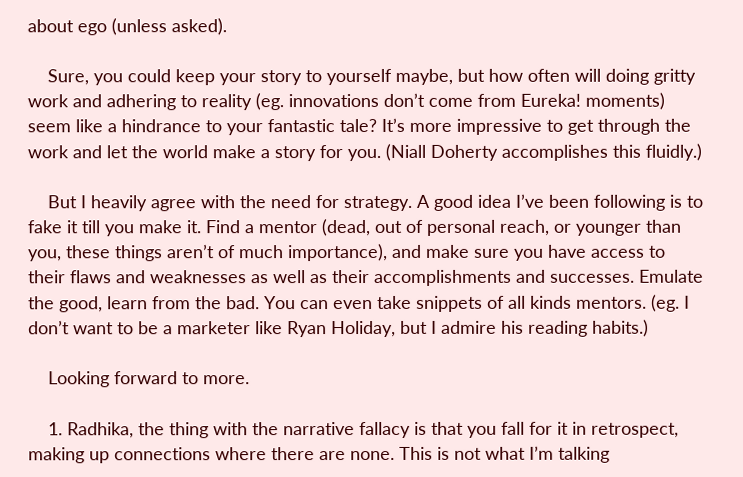about ego (unless asked).

    Sure, you could keep your story to yourself maybe, but how often will doing gritty work and adhering to reality (eg. innovations don’t come from Eureka! moments) seem like a hindrance to your fantastic tale? It’s more impressive to get through the work and let the world make a story for you. (Niall Doherty accomplishes this fluidly.)

    But I heavily agree with the need for strategy. A good idea I’ve been following is to fake it till you make it. Find a mentor (dead, out of personal reach, or younger than you, these things aren’t of much importance), and make sure you have access to their flaws and weaknesses as well as their accomplishments and successes. Emulate the good, learn from the bad. You can even take snippets of all kinds mentors. (eg. I don’t want to be a marketer like Ryan Holiday, but I admire his reading habits.)

    Looking forward to more.

    1. Radhika, the thing with the narrative fallacy is that you fall for it in retrospect, making up connections where there are none. This is not what I’m talking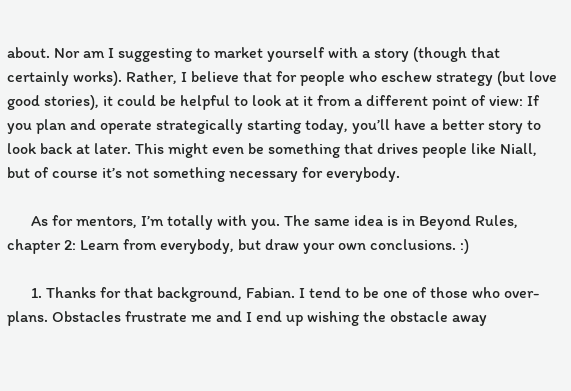about. Nor am I suggesting to market yourself with a story (though that certainly works). Rather, I believe that for people who eschew strategy (but love good stories), it could be helpful to look at it from a different point of view: If you plan and operate strategically starting today, you’ll have a better story to look back at later. This might even be something that drives people like Niall, but of course it’s not something necessary for everybody.

      As for mentors, I’m totally with you. The same idea is in Beyond Rules, chapter 2: Learn from everybody, but draw your own conclusions. :)

      1. Thanks for that background, Fabian. I tend to be one of those who over-plans. Obstacles frustrate me and I end up wishing the obstacle away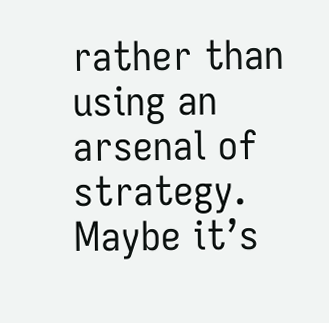rather than using an arsenal of strategy. Maybe it’s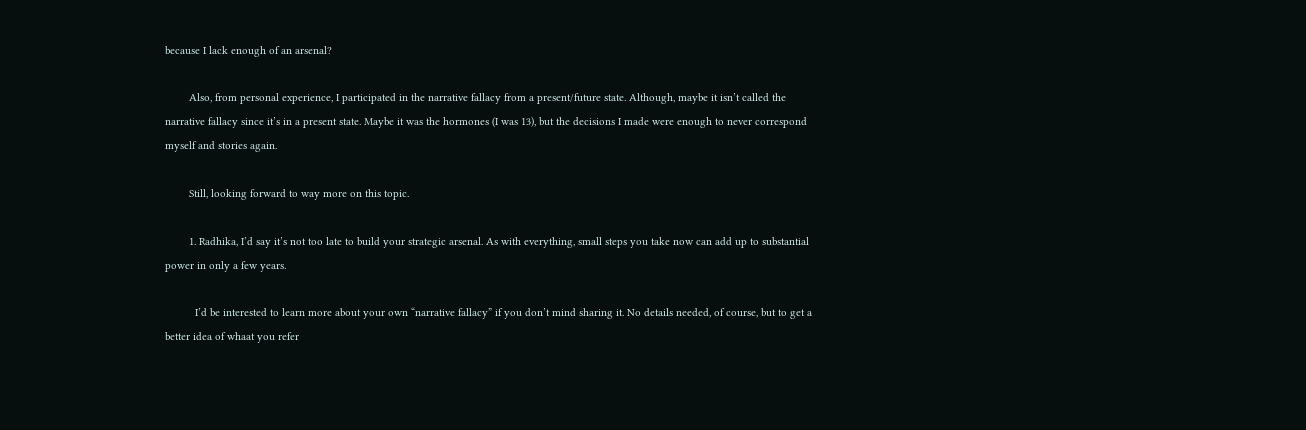because I lack enough of an arsenal?

        Also, from personal experience, I participated in the narrative fallacy from a present/future state. Although, maybe it isn’t called the narrative fallacy since it’s in a present state. Maybe it was the hormones (I was 13), but the decisions I made were enough to never correspond myself and stories again.

        Still, looking forward to way more on this topic.

        1. Radhika, I’d say it’s not too late to build your strategic arsenal. As with everything, small steps you take now can add up to substantial power in only a few years.

          I’d be interested to learn more about your own “narrative fallacy” if you don’t mind sharing it. No details needed, of course, but to get a better idea of whaat you refer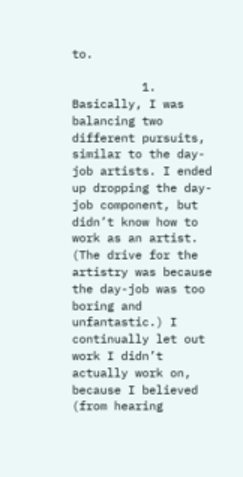to.

          1. Basically, I was balancing two different pursuits, similar to the day-job artists. I ended up dropping the day-job component, but didn’t know how to work as an artist. (The drive for the artistry was because the day-job was too boring and unfantastic.) I continually let out work I didn’t actually work on, because I believed (from hearing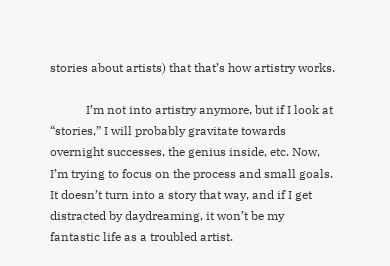stories about artists) that that’s how artistry works.

            I’m not into artistry anymore, but if I look at “stories,” I will probably gravitate towards overnight successes, the genius inside, etc. Now, I’m trying to focus on the process and small goals. It doesn’t turn into a story that way, and if I get distracted by daydreaming, it won’t be my fantastic life as a troubled artist.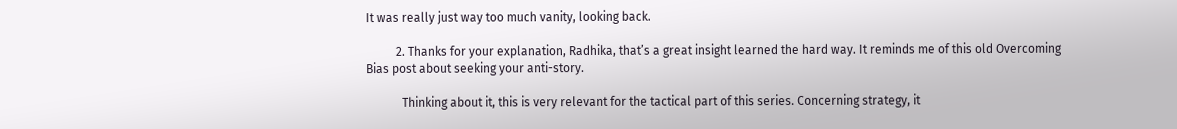It was really just way too much vanity, looking back.

          2. Thanks for your explanation, Radhika, that’s a great insight learned the hard way. It reminds me of this old Overcoming Bias post about seeking your anti-story.

            Thinking about it, this is very relevant for the tactical part of this series. Concerning strategy, it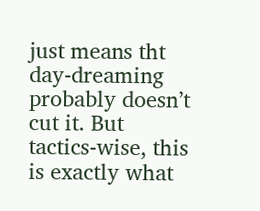just means tht day-dreaming probably doesn’t cut it. But tactics-wise, this is exactly what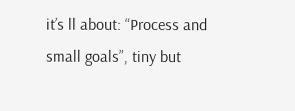it’s ll about: “Process and small goals”, tiny but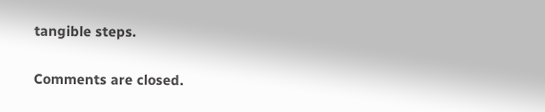tangible steps.

Comments are closed.